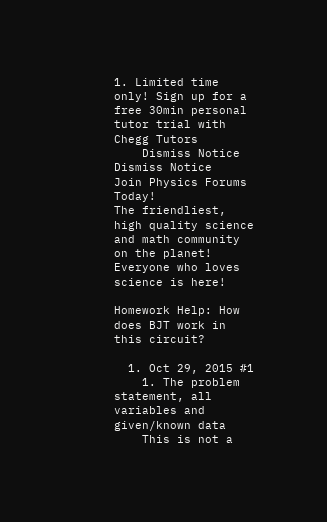1. Limited time only! Sign up for a free 30min personal tutor trial with Chegg Tutors
    Dismiss Notice
Dismiss Notice
Join Physics Forums Today!
The friendliest, high quality science and math community on the planet! Everyone who loves science is here!

Homework Help: How does BJT work in this circuit?

  1. Oct 29, 2015 #1
    1. The problem statement, all variables and given/known data
    This is not a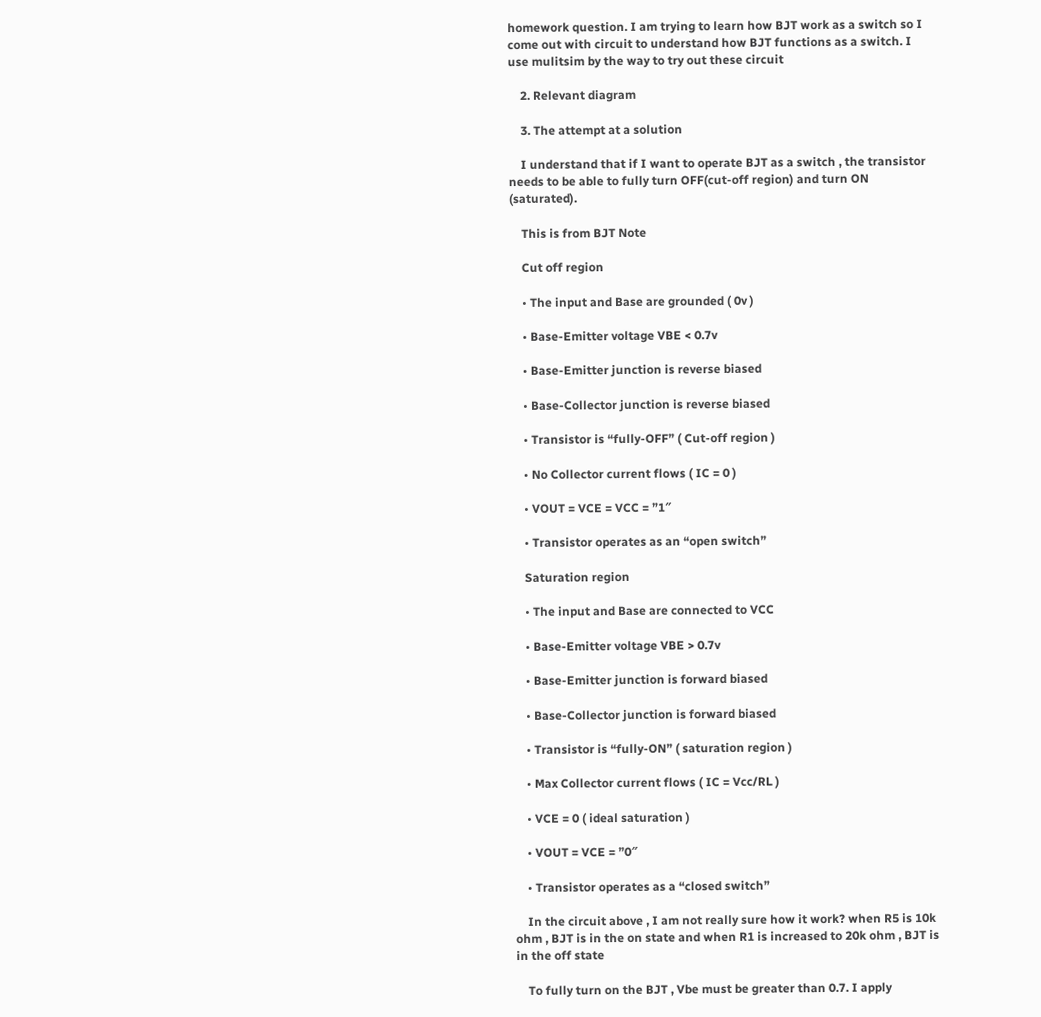homework question. I am trying to learn how BJT work as a switch so I come out with circuit to understand how BJT functions as a switch. I use mulitsim by the way to try out these circuit

    2. Relevant diagram

    3. The attempt at a solution

    I understand that if I want to operate BJT as a switch , the transistor needs to be able to fully turn OFF(cut-off region) and turn ON (saturated).

    This is from BJT Note

    Cut off region

    • The input and Base are grounded ( 0v )

    • Base-Emitter voltage VBE < 0.7v

    • Base-Emitter junction is reverse biased

    • Base-Collector junction is reverse biased

    • Transistor is “fully-OFF” ( Cut-off region )

    • No Collector current flows ( IC = 0 )

    • VOUT = VCE = VCC = ”1″

    • Transistor operates as an “open switch”

    Saturation region

    • The input and Base are connected to VCC

    • Base-Emitter voltage VBE > 0.7v

    • Base-Emitter junction is forward biased

    • Base-Collector junction is forward biased

    • Transistor is “fully-ON” ( saturation region )

    • Max Collector current flows ( IC = Vcc/RL )

    • VCE = 0 ( ideal saturation )

    • VOUT = VCE = ”0″

    • Transistor operates as a “closed switch”

    In the circuit above , I am not really sure how it work? when R5 is 10k ohm , BJT is in the on state and when R1 is increased to 20k ohm , BJT is in the off state

    To fully turn on the BJT , Vbe must be greater than 0.7. I apply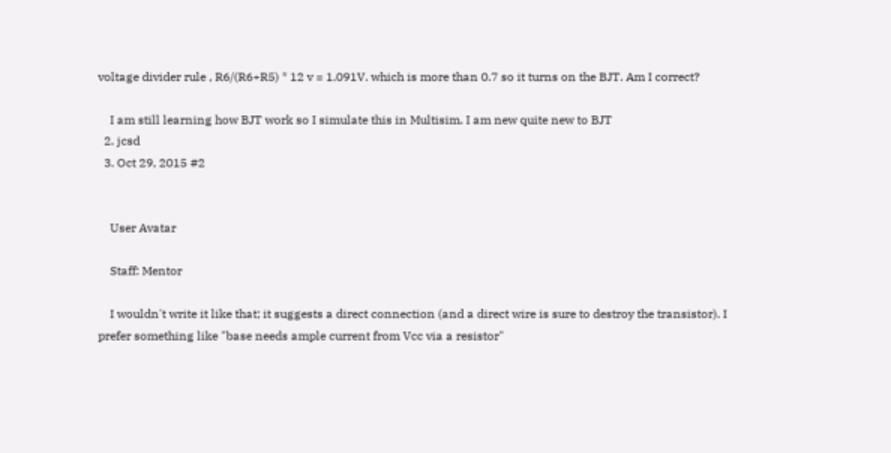voltage divider rule , R6/(R6+R5) * 12 v = 1.091V. which is more than 0.7 so it turns on the BJT. Am I correct?

    I am still learning how BJT work so I simulate this in Multisim. I am new quite new to BJT
  2. jcsd
  3. Oct 29, 2015 #2


    User Avatar

    Staff: Mentor

    I wouldn't write it like that; it suggests a direct connection (and a direct wire is sure to destroy the transistor). I prefer something like "base needs ample current from Vcc via a resistor"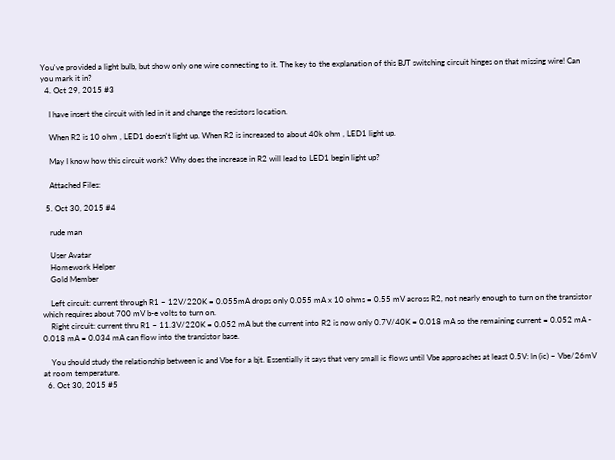You've provided a light bulb, but show only one wire connecting to it. The key to the explanation of this BJT switching circuit hinges on that missing wire! Can you mark it in?
  4. Oct 29, 2015 #3

    I have insert the circuit with led in it and change the resistors location.

    When R2 is 10 ohm , LED1 doesn't light up. When R2 is increased to about 40k ohm , LED1 light up.

    May I know how this circuit work? Why does the increase in R2 will lead to LED1 begin light up?

    Attached Files:

  5. Oct 30, 2015 #4

    rude man

    User Avatar
    Homework Helper
    Gold Member

    Left circuit: current through R1 ~ 12V/220K = 0.055mA drops only 0.055 mA x 10 ohms = 0.55 mV across R2, not nearly enough to turn on the transistor which requires about 700 mV b-e volts to turn on.
    Right circuit: current thru R1 ~ 11.3V/220K = 0.052 mA but the current into R2 is now only 0.7V/40K = 0.018 mA so the remaining current = 0.052 mA - 0.018 mA = 0.034 mA can flow into the transistor base.

    You should study the relationship between ic and Vbe for a bjt. Essentially it says that very small ic flows until Vbe approaches at least 0.5V: ln (ic) ~ Vbe/26mV at room temperature.
  6. Oct 30, 2015 #5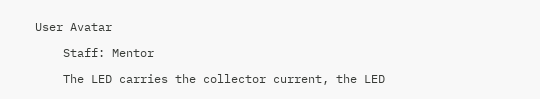User Avatar

    Staff: Mentor

    The LED carries the collector current, the LED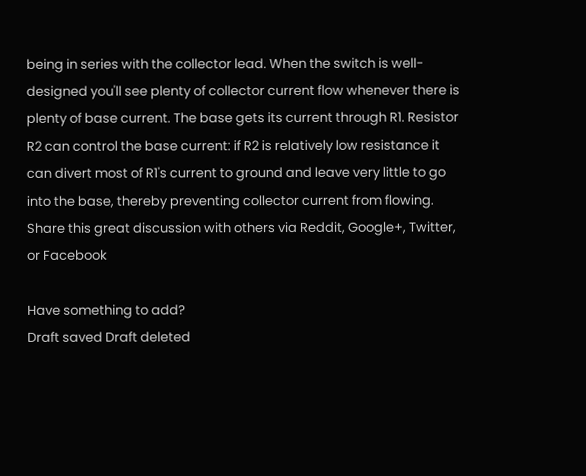being in series with the collector lead. When the switch is well-designed you'll see plenty of collector current flow whenever there is plenty of base current. The base gets its current through R1. Resistor R2 can control the base current: if R2 is relatively low resistance it can divert most of R1's current to ground and leave very little to go into the base, thereby preventing collector current from flowing.
Share this great discussion with others via Reddit, Google+, Twitter, or Facebook

Have something to add?
Draft saved Draft deleted